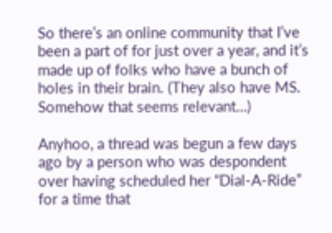So there’s an online community that I’ve been a part of for just over a year, and it’s made up of folks who have a bunch of holes in their brain. (They also have MS. Somehow that seems relevant…)

Anyhoo, a thread was begun a few days ago by a person who was despondent over having scheduled her “Dial-A-Ride” for a time that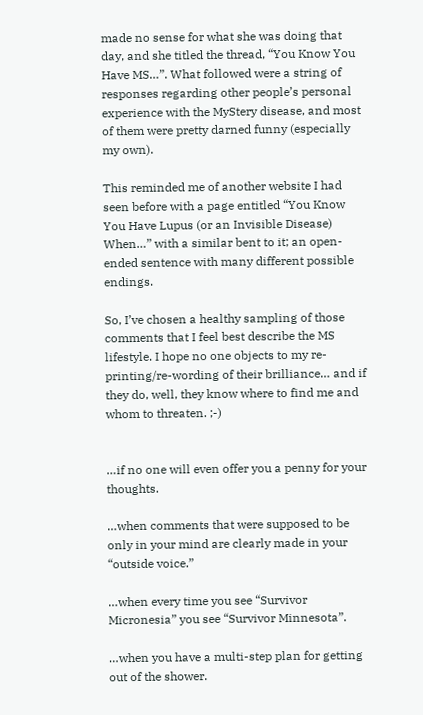made no sense for what she was doing that day, and she titled the thread, “You Know You Have MS…”. What followed were a string of responses regarding other people’s personal experience with the MyStery disease, and most of them were pretty darned funny (especially my own).

This reminded me of another website I had seen before with a page entitled “You Know You Have Lupus (or an Invisible Disease) When…” with a similar bent to it; an open-ended sentence with many different possible endings.

So, I’ve chosen a healthy sampling of those comments that I feel best describe the MS lifestyle. I hope no one objects to my re-printing/re-wording of their brilliance… and if they do, well, they know where to find me and whom to threaten. ;-)


…if no one will even offer you a penny for your thoughts.

…when comments that were supposed to be only in your mind are clearly made in your “outside voice.”

…when every time you see “Survivor Micronesia” you see “Survivor Minnesota”.

…when you have a multi-step plan for getting out of the shower.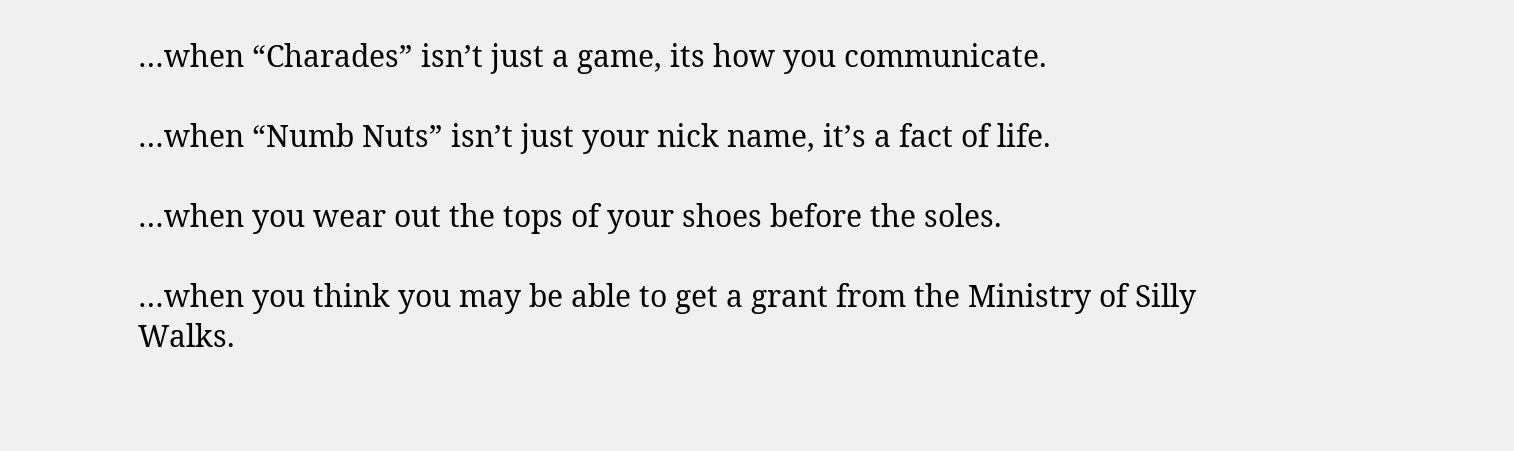…when “Charades” isn’t just a game, its how you communicate.

…when “Numb Nuts” isn’t just your nick name, it’s a fact of life.

…when you wear out the tops of your shoes before the soles.

…when you think you may be able to get a grant from the Ministry of Silly Walks.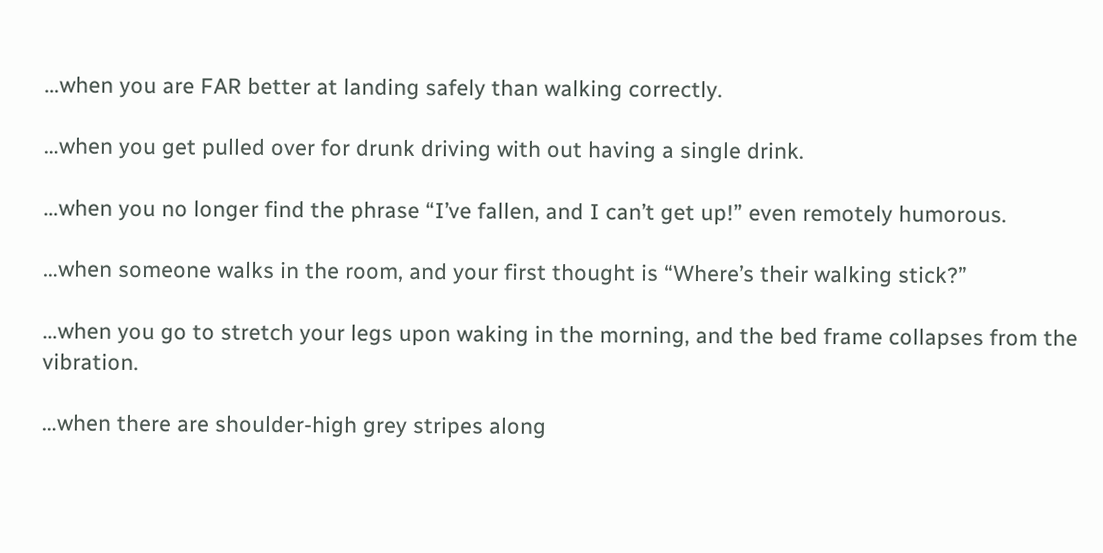…when you are FAR better at landing safely than walking correctly.

…when you get pulled over for drunk driving with out having a single drink.

…when you no longer find the phrase “I’ve fallen, and I can’t get up!” even remotely humorous.

…when someone walks in the room, and your first thought is “Where’s their walking stick?”

…when you go to stretch your legs upon waking in the morning, and the bed frame collapses from the vibration.

…when there are shoulder-high grey stripes along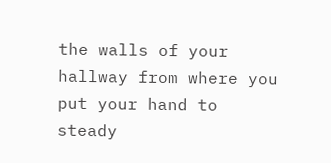the walls of your hallway from where you put your hand to steady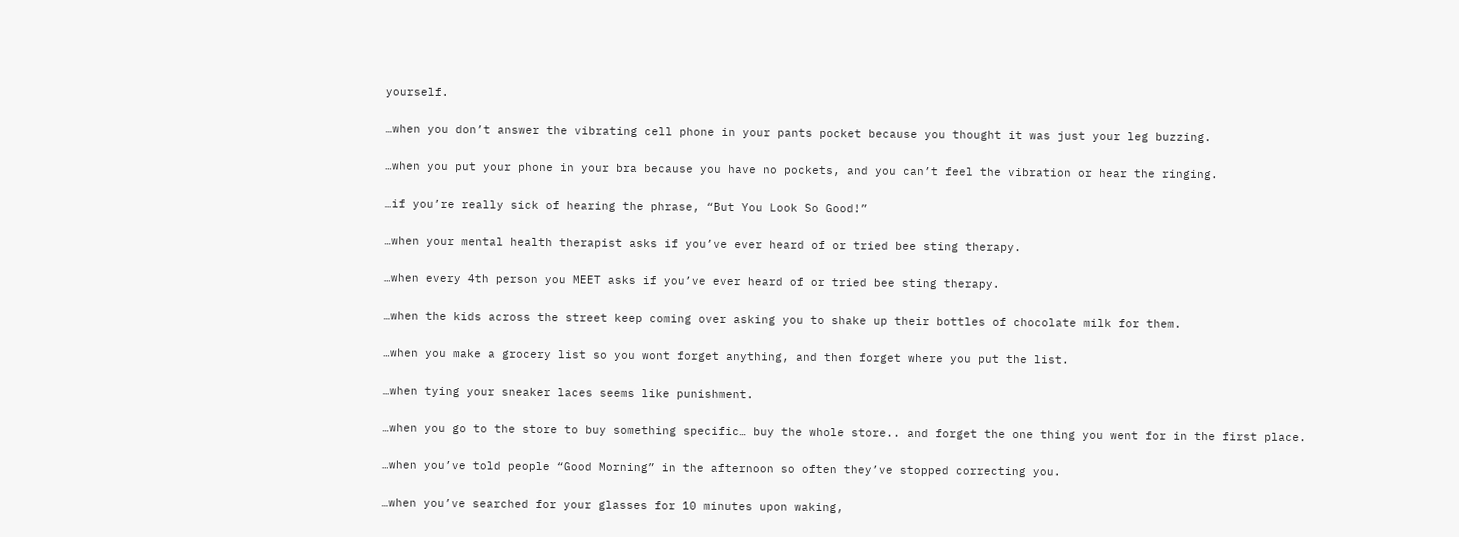yourself.

…when you don’t answer the vibrating cell phone in your pants pocket because you thought it was just your leg buzzing.

…when you put your phone in your bra because you have no pockets, and you can’t feel the vibration or hear the ringing.

…if you’re really sick of hearing the phrase, “But You Look So Good!”

…when your mental health therapist asks if you’ve ever heard of or tried bee sting therapy.

…when every 4th person you MEET asks if you’ve ever heard of or tried bee sting therapy.

…when the kids across the street keep coming over asking you to shake up their bottles of chocolate milk for them.

…when you make a grocery list so you wont forget anything, and then forget where you put the list.

…when tying your sneaker laces seems like punishment.

…when you go to the store to buy something specific… buy the whole store.. and forget the one thing you went for in the first place.

…when you’ve told people “Good Morning” in the afternoon so often they’ve stopped correcting you.

…when you’ve searched for your glasses for 10 minutes upon waking,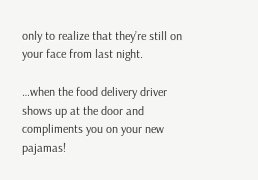only to realize that they’re still on your face from last night.

…when the food delivery driver shows up at the door and compliments you on your new pajamas!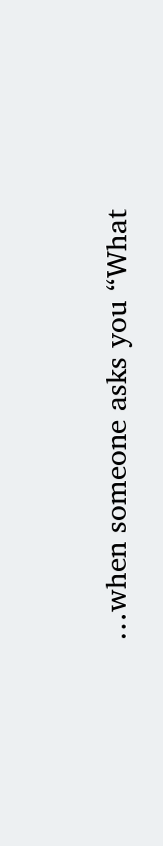…when someone asks you “What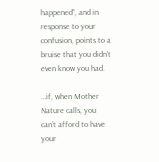happened”, and in response to your confusion, points to a bruise that you didn’t even know you had.

…if, when Mother Nature calls, you can’t afford to have your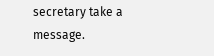secretary take a message.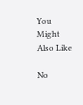You Might Also Like

No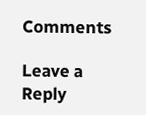Comments

Leave a Reply